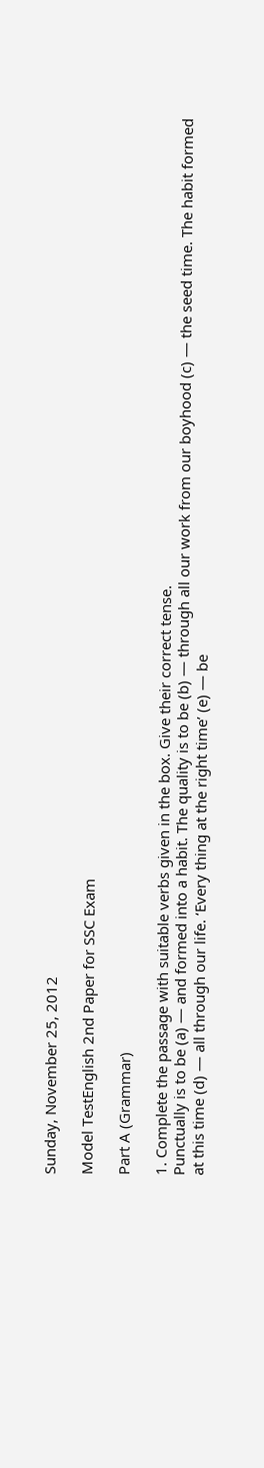Sunday, November 25, 2012

Model TestEnglish 2nd Paper for SSC Exam

Part A (Grammar)

1. Complete the passage with suitable verbs given in the box. Give their correct tense.
Punctually is to be (a) — and formed into a habit. The quality is to be (b) — through all our work from our boyhood (c) — the seed time. The habit formed at this time (d) — all through our life. ‘Every thing at the right time’ (e) — be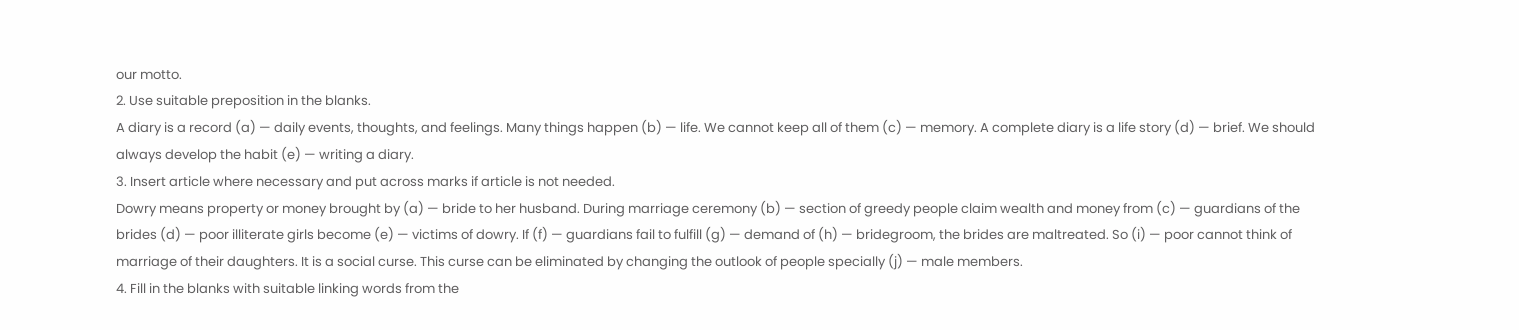our motto.
2. Use suitable preposition in the blanks.
A diary is a record (a) — daily events, thoughts, and feelings. Many things happen (b) — life. We cannot keep all of them (c) — memory. A complete diary is a life story (d) — brief. We should always develop the habit (e) — writing a diary.
3. Insert article where necessary and put across marks if article is not needed.
Dowry means property or money brought by (a) — bride to her husband. During marriage ceremony (b) — section of greedy people claim wealth and money from (c) — guardians of the brides (d) — poor illiterate girls become (e) — victims of dowry. If (f) — guardians fail to fulfill (g) — demand of (h) — bridegroom, the brides are maltreated. So (i) — poor cannot think of marriage of their daughters. It is a social curse. This curse can be eliminated by changing the outlook of people specially (j) — male members.
4. Fill in the blanks with suitable linking words from the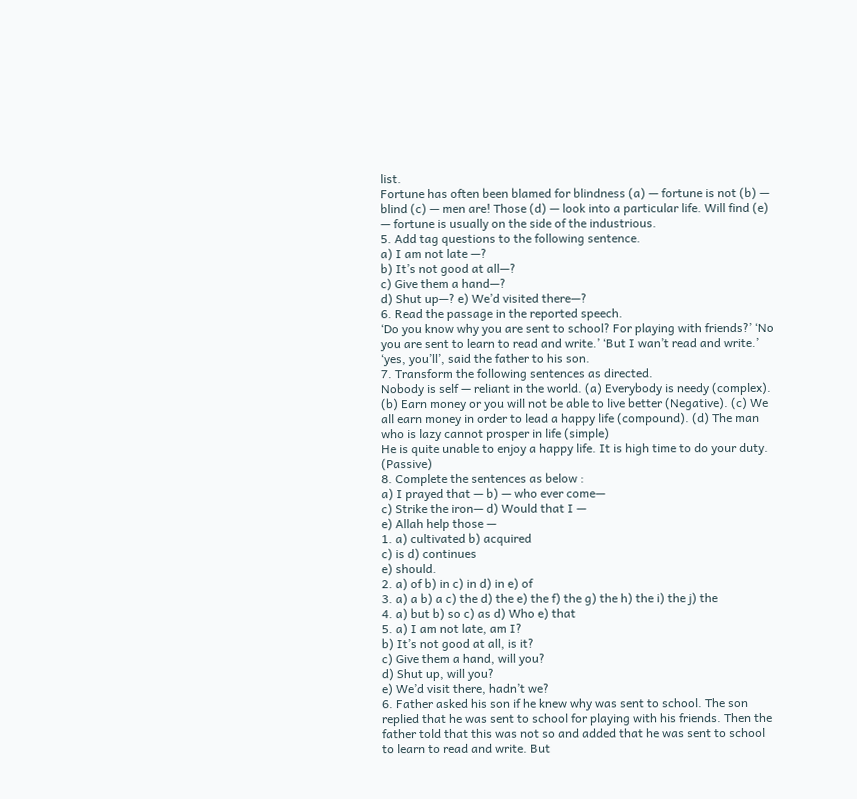list.
Fortune has often been blamed for blindness (a) — fortune is not (b) — blind (c) — men are! Those (d) — look into a particular life. Will find (e) — fortune is usually on the side of the industrious.
5. Add tag questions to the following sentence.
a) I am not late —?
b) It’s not good at all—?
c) Give them a hand—?
d) Shut up—? e) We’d visited there—?
6. Read the passage in the reported speech.
‘Do you know why you are sent to school? For playing with friends?’ ‘No you are sent to learn to read and write.’ ‘But I wan’t read and write.’ ‘yes, you’ll’, said the father to his son.
7. Transform the following sentences as directed.
Nobody is self — reliant in the world. (a) Everybody is needy (complex). (b) Earn money or you will not be able to live better (Negative). (c) We all earn money in order to lead a happy life (compound). (d) The man who is lazy cannot prosper in life (simple)
He is quite unable to enjoy a happy life. It is high time to do your duty. (Passive)
8. Complete the sentences as below :
a) I prayed that — b) — who ever come—
c) Strike the iron— d) Would that I —
e) Allah help those —
1. a) cultivated b) acquired
c) is d) continues
e) should.
2. a) of b) in c) in d) in e) of
3. a) a b) a c) the d) the e) the f) the g) the h) the i) the j) the
4. a) but b) so c) as d) Who e) that
5. a) I am not late, am I?
b) It’s not good at all, is it?
c) Give them a hand, will you?
d) Shut up, will you?
e) We’d visit there, hadn’t we?
6. Father asked his son if he knew why was sent to school. The son replied that he was sent to school for playing with his friends. Then the father told that this was not so and added that he was sent to school to learn to read and write. But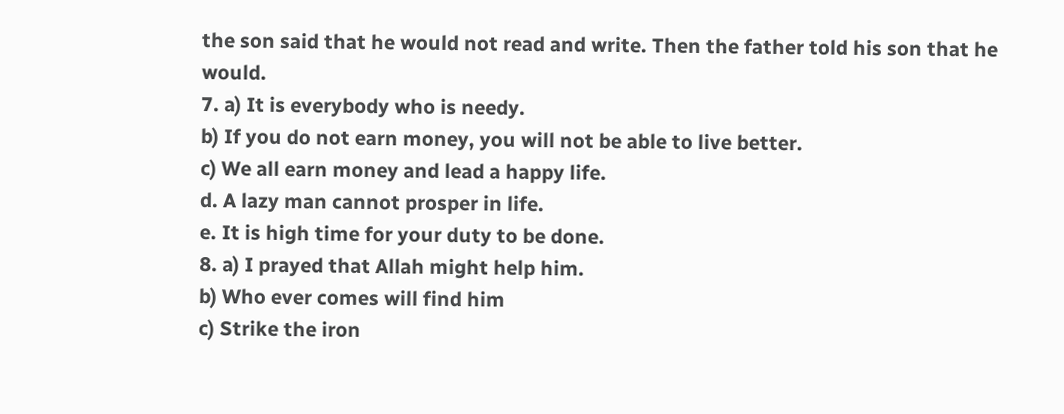the son said that he would not read and write. Then the father told his son that he would.
7. a) It is everybody who is needy.
b) If you do not earn money, you will not be able to live better.
c) We all earn money and lead a happy life.
d. A lazy man cannot prosper in life.
e. It is high time for your duty to be done.
8. a) I prayed that Allah might help him.
b) Who ever comes will find him
c) Strike the iron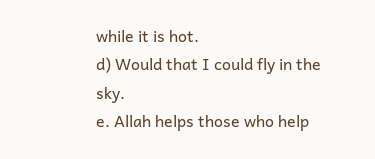while it is hot.
d) Would that I could fly in the sky.
e. Allah helps those who help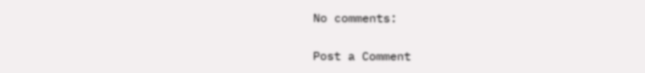No comments:

Post a Comment